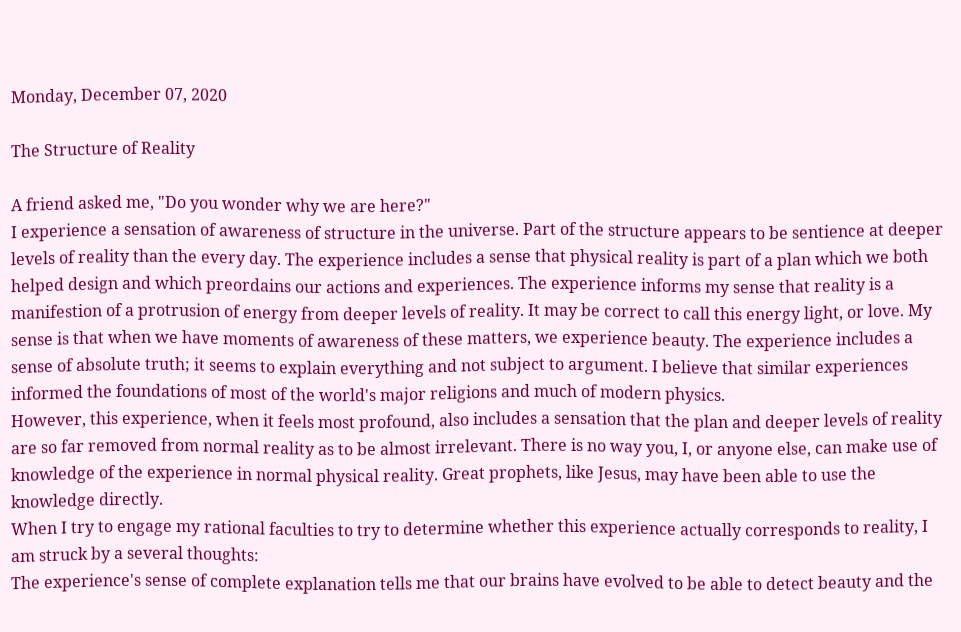Monday, December 07, 2020

The Structure of Reality

A friend asked me, "Do you wonder why we are here?"
I experience a sensation of awareness of structure in the universe. Part of the structure appears to be sentience at deeper levels of reality than the every day. The experience includes a sense that physical reality is part of a plan which we both helped design and which preordains our actions and experiences. The experience informs my sense that reality is a manifestion of a protrusion of energy from deeper levels of reality. It may be correct to call this energy light, or love. My sense is that when we have moments of awareness of these matters, we experience beauty. The experience includes a sense of absolute truth; it seems to explain everything and not subject to argument. I believe that similar experiences informed the foundations of most of the world's major religions and much of modern physics.
However, this experience, when it feels most profound, also includes a sensation that the plan and deeper levels of reality are so far removed from normal reality as to be almost irrelevant. There is no way you, I, or anyone else, can make use of knowledge of the experience in normal physical reality. Great prophets, like Jesus, may have been able to use the knowledge directly.
When I try to engage my rational faculties to try to determine whether this experience actually corresponds to reality, I am struck by a several thoughts:
The experience's sense of complete explanation tells me that our brains have evolved to be able to detect beauty and the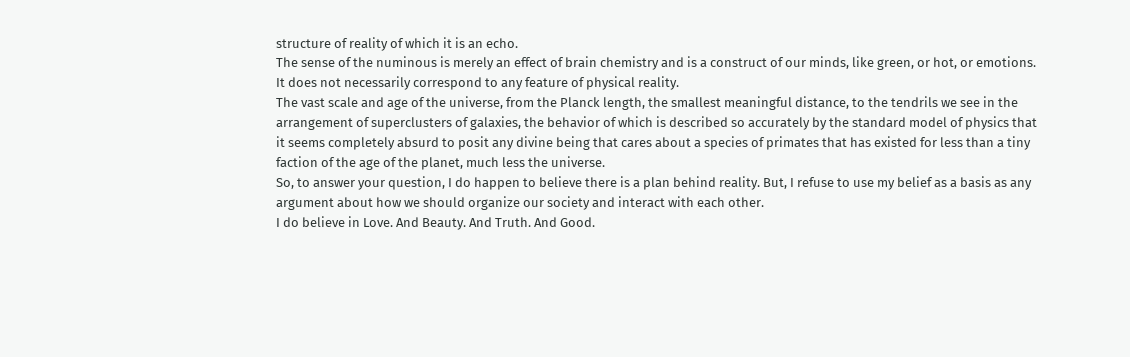structure of reality of which it is an echo.
The sense of the numinous is merely an effect of brain chemistry and is a construct of our minds, like green, or hot, or emotions. It does not necessarily correspond to any feature of physical reality.
The vast scale and age of the universe, from the Planck length, the smallest meaningful distance, to the tendrils we see in the arrangement of superclusters of galaxies, the behavior of which is described so accurately by the standard model of physics that it seems completely absurd to posit any divine being that cares about a species of primates that has existed for less than a tiny faction of the age of the planet, much less the universe.
So, to answer your question, I do happen to believe there is a plan behind reality. But, I refuse to use my belief as a basis as any argument about how we should organize our society and interact with each other.
I do believe in Love. And Beauty. And Truth. And Good.